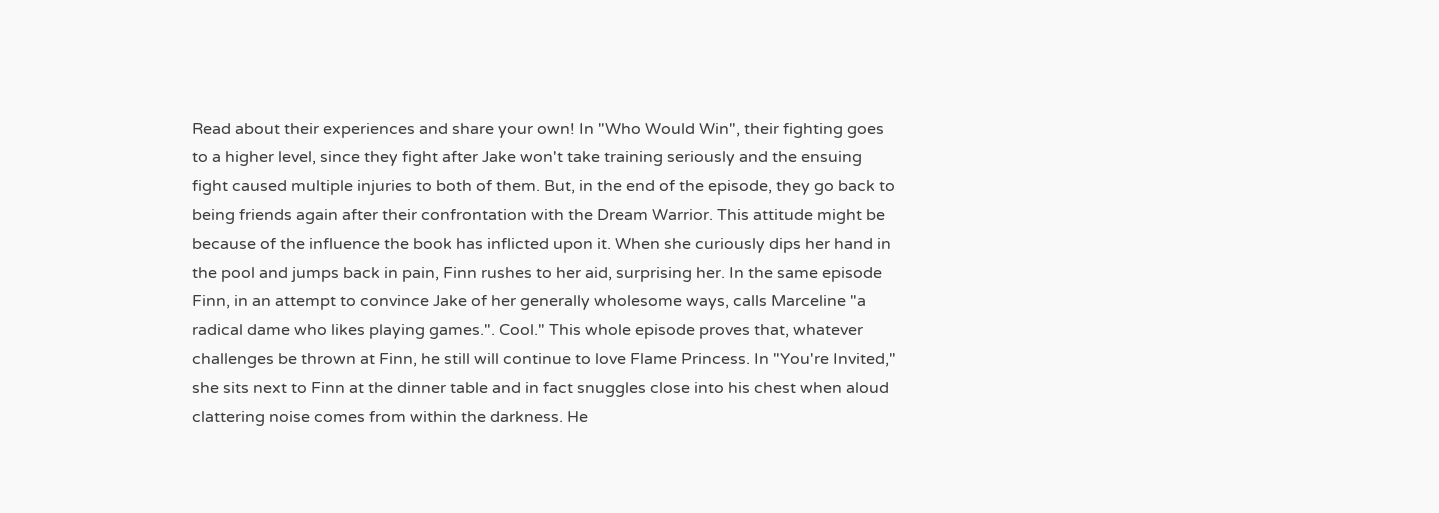Read about their experiences and share your own! In "Who Would Win", their fighting goes to a higher level, since they fight after Jake won't take training seriously and the ensuing fight caused multiple injuries to both of them. But, in the end of the episode, they go back to being friends again after their confrontation with the Dream Warrior. This attitude might be because of the influence the book has inflicted upon it. When she curiously dips her hand in the pool and jumps back in pain, Finn rushes to her aid, surprising her. In the same episode Finn, in an attempt to convince Jake of her generally wholesome ways, calls Marceline "a radical dame who likes playing games.". Cool." This whole episode proves that, whatever challenges be thrown at Finn, he still will continue to love Flame Princess. In "You're Invited," she sits next to Finn at the dinner table and in fact snuggles close into his chest when aloud clattering noise comes from within the darkness. He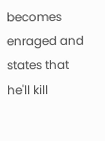becomes enraged and states that he'll kill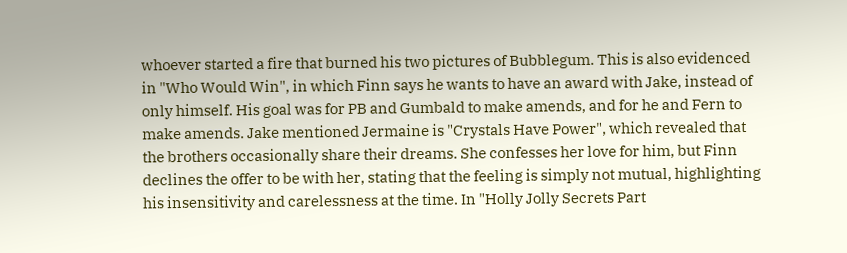whoever started a fire that burned his two pictures of Bubblegum. This is also evidenced in "Who Would Win", in which Finn says he wants to have an award with Jake, instead of only himself. His goal was for PB and Gumbald to make amends, and for he and Fern to make amends. Jake mentioned Jermaine is "Crystals Have Power", which revealed that the brothers occasionally share their dreams. She confesses her love for him, but Finn declines the offer to be with her, stating that the feeling is simply not mutual, highlighting his insensitivity and carelessness at the time. In "Holly Jolly Secrets Part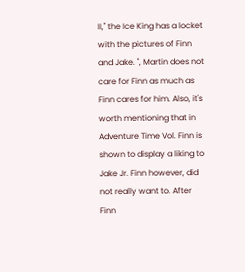II," the Ice King has a locket with the pictures of Finn and Jake. ", Martin does not care for Finn as much as Finn cares for him. Also, it's worth mentioning that in Adventure Time Vol. Finn is shown to display a liking to Jake Jr. Finn however, did not really want to. After Finn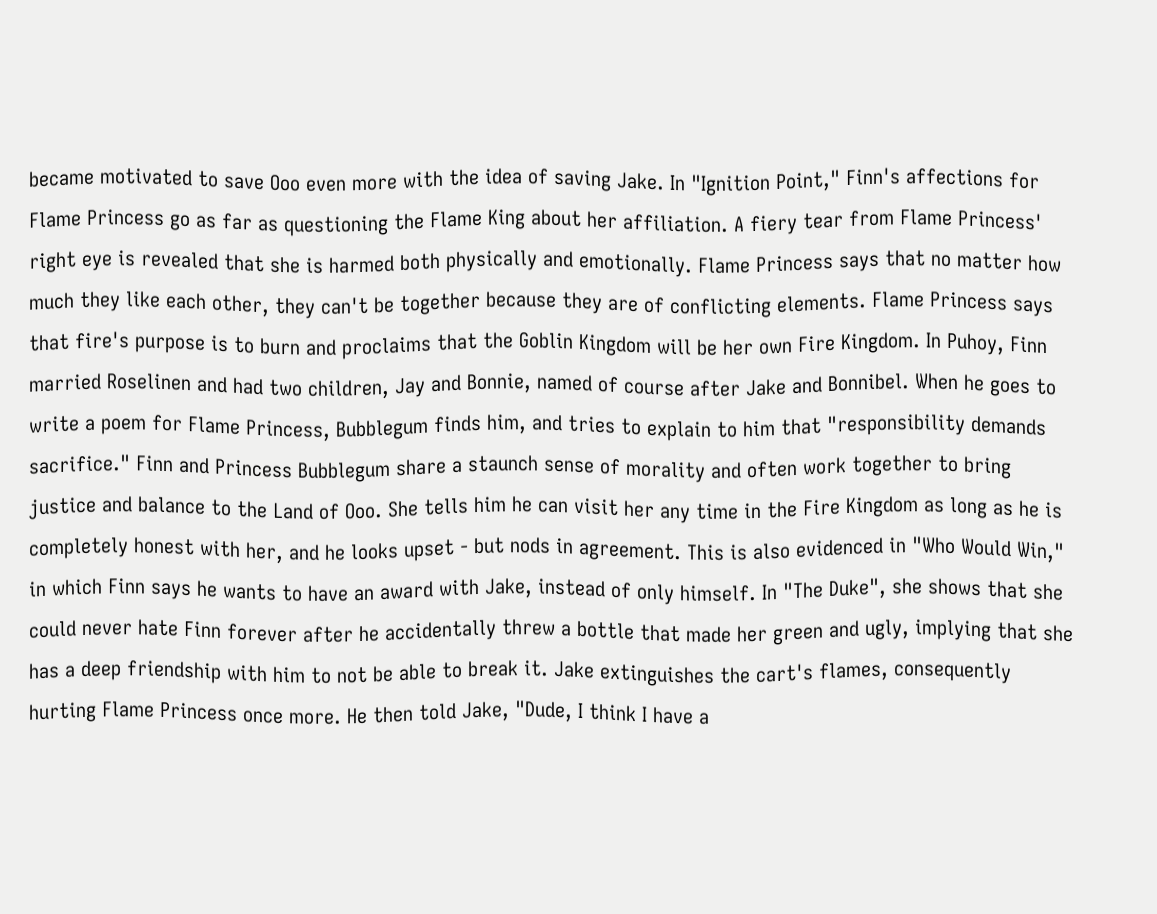became motivated to save Ooo even more with the idea of saving Jake. In "Ignition Point," Finn's affections for Flame Princess go as far as questioning the Flame King about her affiliation. A fiery tear from Flame Princess' right eye is revealed that she is harmed both physically and emotionally. Flame Princess says that no matter how much they like each other, they can't be together because they are of conflicting elements. Flame Princess says that fire's purpose is to burn and proclaims that the Goblin Kingdom will be her own Fire Kingdom. In Puhoy, Finn married Roselinen and had two children, Jay and Bonnie, named of course after Jake and Bonnibel. When he goes to write a poem for Flame Princess, Bubblegum finds him, and tries to explain to him that "responsibility demands sacrifice." Finn and Princess Bubblegum share a staunch sense of morality and often work together to bring justice and balance to the Land of Ooo. She tells him he can visit her any time in the Fire Kingdom as long as he is completely honest with her, and he looks upset - but nods in agreement. This is also evidenced in "Who Would Win," in which Finn says he wants to have an award with Jake, instead of only himself. In "The Duke", she shows that she could never hate Finn forever after he accidentally threw a bottle that made her green and ugly, implying that she has a deep friendship with him to not be able to break it. Jake extinguishes the cart's flames, consequently hurting Flame Princess once more. He then told Jake, "Dude, I think I have a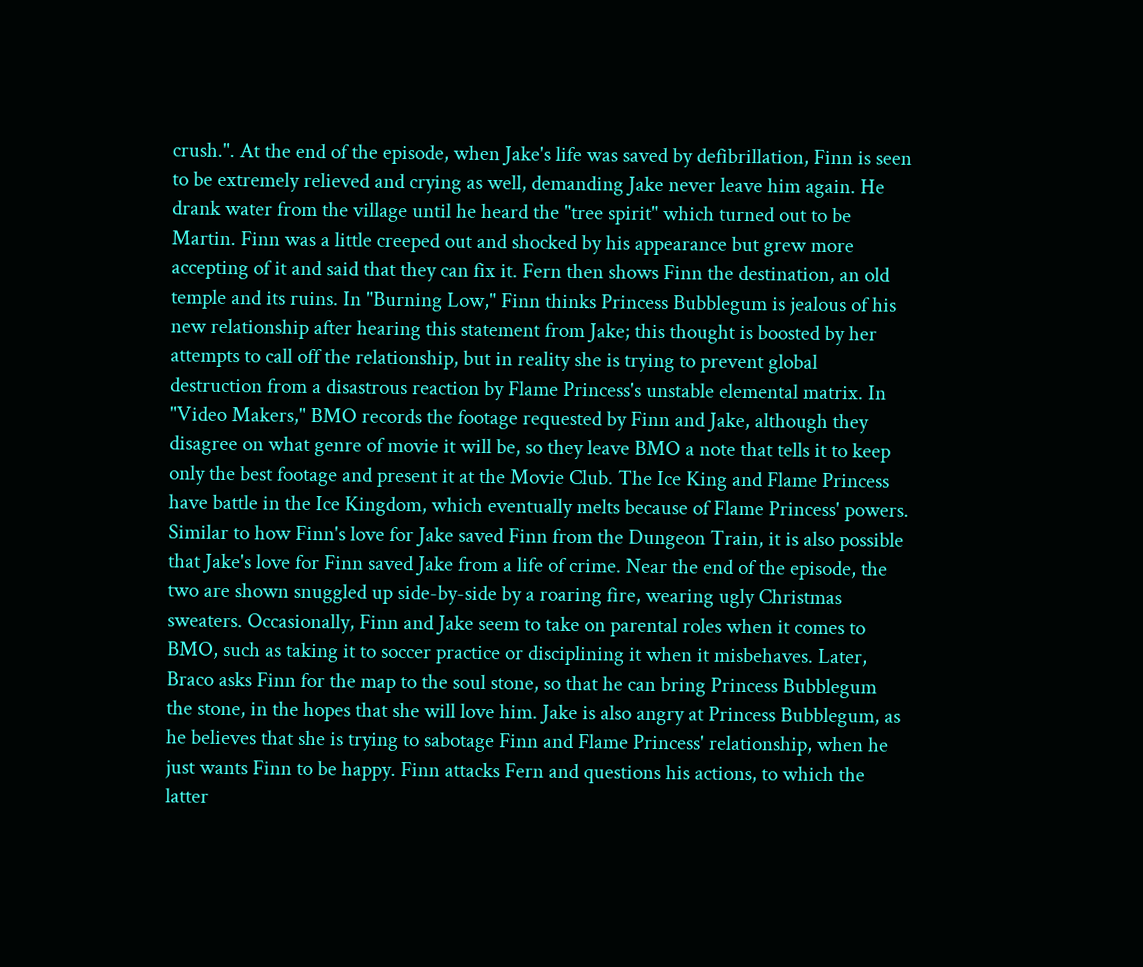crush.". At the end of the episode, when Jake's life was saved by defibrillation, Finn is seen to be extremely relieved and crying as well, demanding Jake never leave him again. He drank water from the village until he heard the "tree spirit" which turned out to be Martin. Finn was a little creeped out and shocked by his appearance but grew more accepting of it and said that they can fix it. Fern then shows Finn the destination, an old temple and its ruins. In "Burning Low," Finn thinks Princess Bubblegum is jealous of his new relationship after hearing this statement from Jake; this thought is boosted by her attempts to call off the relationship, but in reality she is trying to prevent global destruction from a disastrous reaction by Flame Princess's unstable elemental matrix. In "Video Makers," BMO records the footage requested by Finn and Jake, although they disagree on what genre of movie it will be, so they leave BMO a note that tells it to keep only the best footage and present it at the Movie Club. The Ice King and Flame Princess have battle in the Ice Kingdom, which eventually melts because of Flame Princess' powers. Similar to how Finn's love for Jake saved Finn from the Dungeon Train, it is also possible that Jake's love for Finn saved Jake from a life of crime. Near the end of the episode, the two are shown snuggled up side-by-side by a roaring fire, wearing ugly Christmas sweaters. Occasionally, Finn and Jake seem to take on parental roles when it comes to BMO, such as taking it to soccer practice or disciplining it when it misbehaves. Later, Braco asks Finn for the map to the soul stone, so that he can bring Princess Bubblegum the stone, in the hopes that she will love him. Jake is also angry at Princess Bubblegum, as he believes that she is trying to sabotage Finn and Flame Princess' relationship, when he just wants Finn to be happy. Finn attacks Fern and questions his actions, to which the latter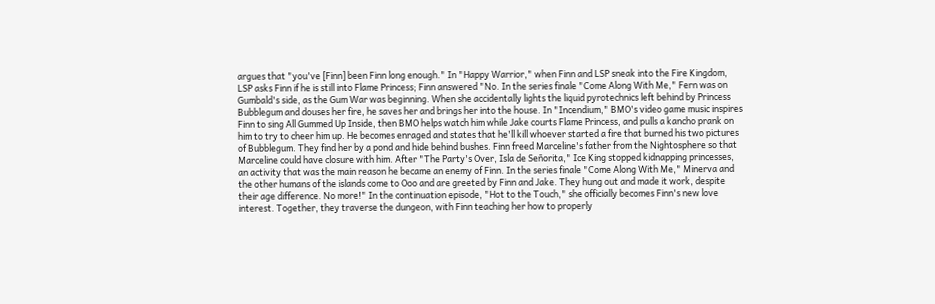argues that "you've [Finn] been Finn long enough." In "Happy Warrior," when Finn and LSP sneak into the Fire Kingdom, LSP asks Finn if he is still into Flame Princess; Finn answered "No. In the series finale "Come Along With Me," Fern was on Gumbald's side, as the Gum War was beginning. When she accidentally lights the liquid pyrotechnics left behind by Princess Bubblegum and douses her fire, he saves her and brings her into the house. In "Incendium," BMO's video game music inspires Finn to sing All Gummed Up Inside, then BMO helps watch him while Jake courts Flame Princess, and pulls a kancho prank on him to try to cheer him up. He becomes enraged and states that he'll kill whoever started a fire that burned his two pictures of Bubblegum. They find her by a pond and hide behind bushes. Finn freed Marceline's father from the Nightosphere so that Marceline could have closure with him. After "The Party's Over, Isla de Señorita," Ice King stopped kidnapping princesses, an activity that was the main reason he became an enemy of Finn. In the series finale "Come Along With Me," Minerva and the other humans of the islands come to Ooo and are greeted by Finn and Jake. They hung out and made it work, despite their age difference. No more!" In the continuation episode, "Hot to the Touch," she officially becomes Finn's new love interest. Together, they traverse the dungeon, with Finn teaching her how to properly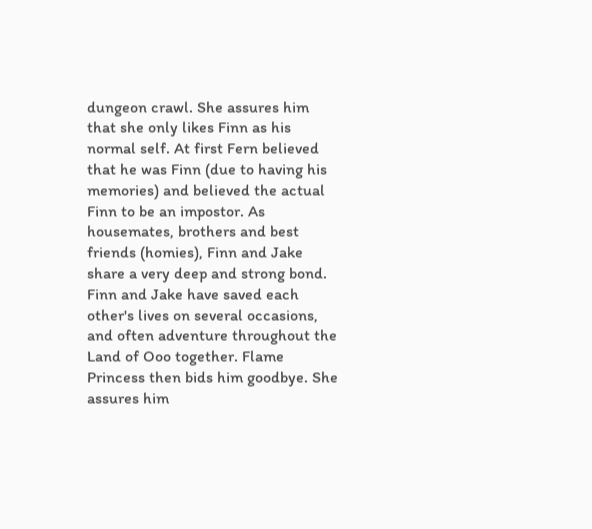dungeon crawl. She assures him that she only likes Finn as his normal self. At first Fern believed that he was Finn (due to having his memories) and believed the actual Finn to be an impostor. As housemates, brothers and best friends (homies), Finn and Jake share a very deep and strong bond. Finn and Jake have saved each other's lives on several occasions, and often adventure throughout the Land of Ooo together. Flame Princess then bids him goodbye. She assures him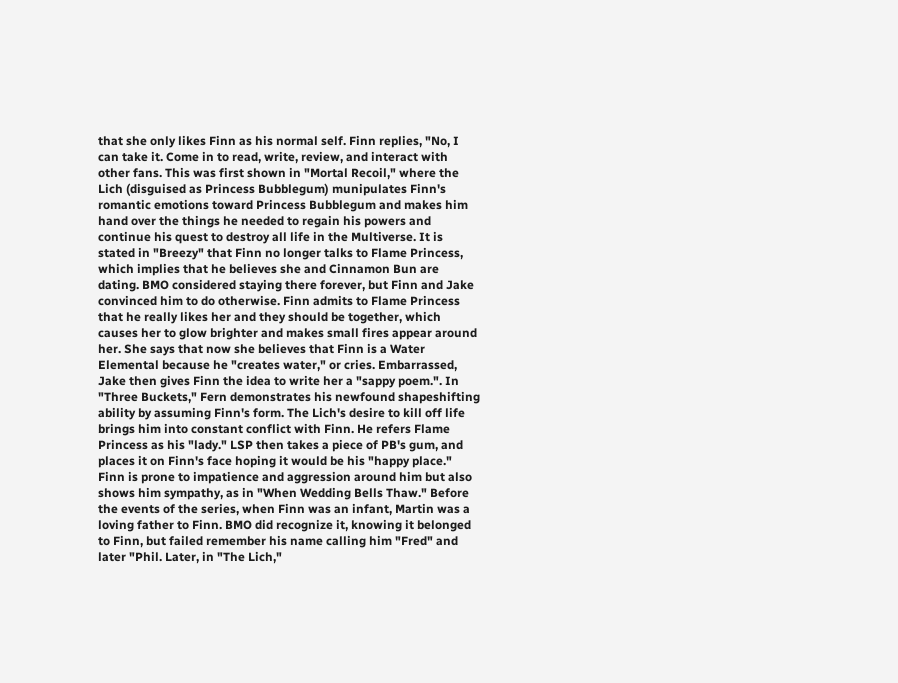that she only likes Finn as his normal self. Finn replies, "No, I can take it. Come in to read, write, review, and interact with other fans. This was first shown in "Mortal Recoil," where the Lich (disguised as Princess Bubblegum) munipulates Finn's romantic emotions toward Princess Bubblegum and makes him hand over the things he needed to regain his powers and continue his quest to destroy all life in the Multiverse. It is stated in "Breezy" that Finn no longer talks to Flame Princess, which implies that he believes she and Cinnamon Bun are dating. BMO considered staying there forever, but Finn and Jake convinced him to do otherwise. Finn admits to Flame Princess that he really likes her and they should be together, which causes her to glow brighter and makes small fires appear around her. She says that now she believes that Finn is a Water Elemental because he "creates water," or cries. Embarrassed, Jake then gives Finn the idea to write her a "sappy poem.". In "Three Buckets," Fern demonstrates his newfound shapeshifting ability by assuming Finn's form. The Lich's desire to kill off life brings him into constant conflict with Finn. He refers Flame Princess as his "lady." LSP then takes a piece of PB's gum, and places it on Finn's face hoping it would be his "happy place." Finn is prone to impatience and aggression around him but also shows him sympathy, as in "When Wedding Bells Thaw." Before the events of the series, when Finn was an infant, Martin was a loving father to Finn. BMO did recognize it, knowing it belonged to Finn, but failed remember his name calling him "Fred" and later "Phil. Later, in "The Lich,"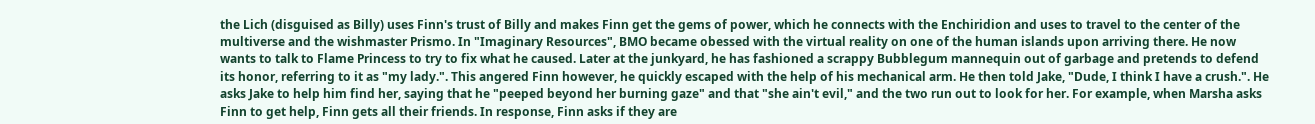the Lich (disguised as Billy) uses Finn's trust of Billy and makes Finn get the gems of power, which he connects with the Enchiridion and uses to travel to the center of the multiverse and the wishmaster Prismo. In "Imaginary Resources", BMO became obessed with the virtual reality on one of the human islands upon arriving there. He now wants to talk to Flame Princess to try to fix what he caused. Later at the junkyard, he has fashioned a scrappy Bubblegum mannequin out of garbage and pretends to defend its honor, referring to it as "my lady.". This angered Finn however, he quickly escaped with the help of his mechanical arm. He then told Jake, "Dude, I think I have a crush.". He asks Jake to help him find her, saying that he "peeped beyond her burning gaze" and that "she ain't evil," and the two run out to look for her. For example, when Marsha asks Finn to get help, Finn gets all their friends. In response, Finn asks if they are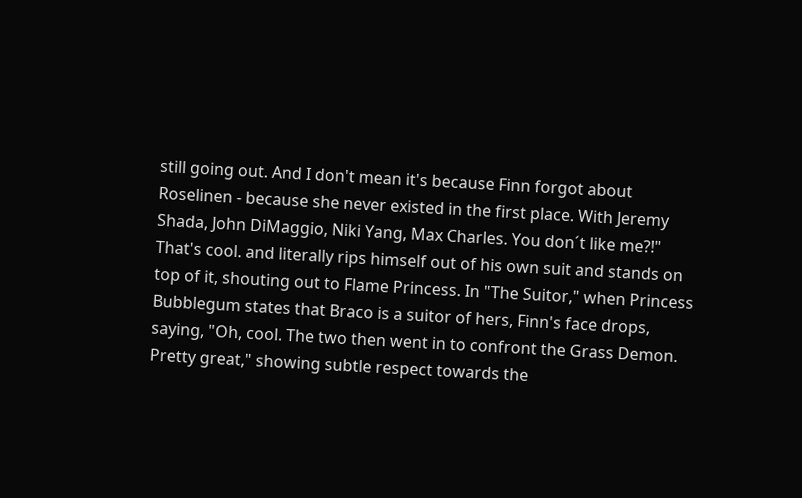still going out. And I don't mean it's because Finn forgot about Roselinen - because she never existed in the first place. With Jeremy Shada, John DiMaggio, Niki Yang, Max Charles. You don´t like me?!" That's cool. and literally rips himself out of his own suit and stands on top of it, shouting out to Flame Princess. In "The Suitor," when Princess Bubblegum states that Braco is a suitor of hers, Finn's face drops, saying, "Oh, cool. The two then went in to confront the Grass Demon. Pretty great," showing subtle respect towards the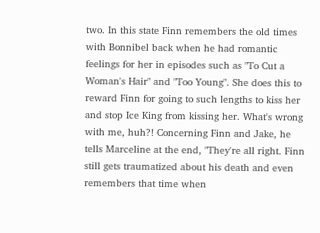two. In this state Finn remembers the old times with Bonnibel back when he had romantic feelings for her in episodes such as "To Cut a Woman's Hair" and "Too Young". She does this to reward Finn for going to such lengths to kiss her and stop Ice King from kissing her. What's wrong with me, huh?! Concerning Finn and Jake, he tells Marceline at the end, "They're all right. Finn still gets traumatized about his death and even remembers that time when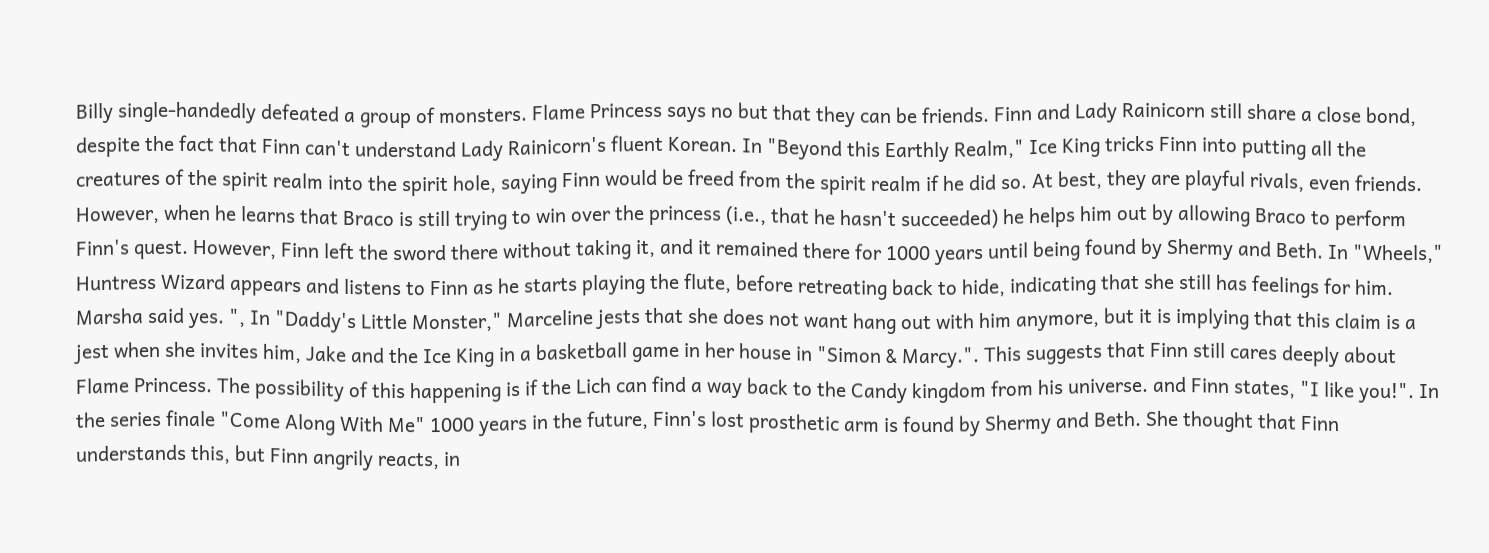Billy single-handedly defeated a group of monsters. Flame Princess says no but that they can be friends. Finn and Lady Rainicorn still share a close bond, despite the fact that Finn can't understand Lady Rainicorn's fluent Korean. In "Beyond this Earthly Realm," Ice King tricks Finn into putting all the creatures of the spirit realm into the spirit hole, saying Finn would be freed from the spirit realm if he did so. At best, they are playful rivals, even friends. However, when he learns that Braco is still trying to win over the princess (i.e., that he hasn't succeeded) he helps him out by allowing Braco to perform Finn's quest. However, Finn left the sword there without taking it, and it remained there for 1000 years until being found by Shermy and Beth. In "Wheels," Huntress Wizard appears and listens to Finn as he starts playing the flute, before retreating back to hide, indicating that she still has feelings for him. Marsha said yes. ", In "Daddy's Little Monster," Marceline jests that she does not want hang out with him anymore, but it is implying that this claim is a jest when she invites him, Jake and the Ice King in a basketball game in her house in "Simon & Marcy.". This suggests that Finn still cares deeply about Flame Princess. The possibility of this happening is if the Lich can find a way back to the Candy kingdom from his universe. and Finn states, "I like you!". In the series finale "Come Along With Me" 1000 years in the future, Finn's lost prosthetic arm is found by Shermy and Beth. She thought that Finn understands this, but Finn angrily reacts, in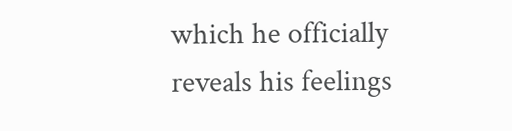which he officially reveals his feelings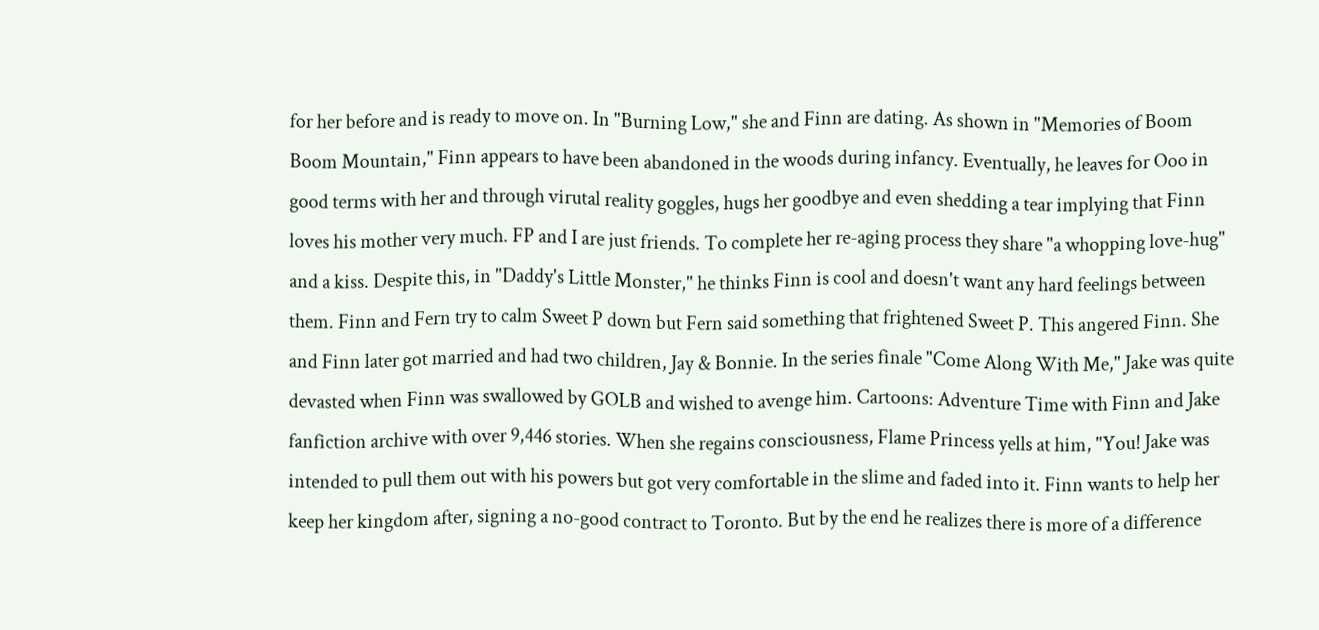for her before and is ready to move on. In "Burning Low," she and Finn are dating. As shown in "Memories of Boom Boom Mountain," Finn appears to have been abandoned in the woods during infancy. Eventually, he leaves for Ooo in good terms with her and through virutal reality goggles, hugs her goodbye and even shedding a tear implying that Finn loves his mother very much. FP and I are just friends. To complete her re-aging process they share "a whopping love-hug" and a kiss. Despite this, in "Daddy's Little Monster," he thinks Finn is cool and doesn't want any hard feelings between them. Finn and Fern try to calm Sweet P down but Fern said something that frightened Sweet P. This angered Finn. She and Finn later got married and had two children, Jay & Bonnie. In the series finale "Come Along With Me," Jake was quite devasted when Finn was swallowed by GOLB and wished to avenge him. Cartoons: Adventure Time with Finn and Jake fanfiction archive with over 9,446 stories. When she regains consciousness, Flame Princess yells at him, "You! Jake was intended to pull them out with his powers but got very comfortable in the slime and faded into it. Finn wants to help her keep her kingdom after, signing a no-good contract to Toronto. But by the end he realizes there is more of a difference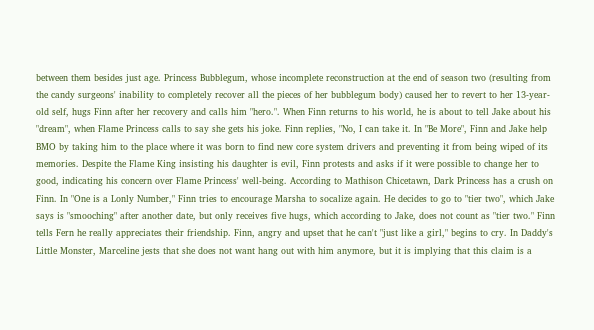between them besides just age. Princess Bubblegum, whose incomplete reconstruction at the end of season two (resulting from the candy surgeons' inability to completely recover all the pieces of her bubblegum body) caused her to revert to her 13-year-old self, hugs Finn after her recovery and calls him "hero.". When Finn returns to his world, he is about to tell Jake about his "dream", when Flame Princess calls to say she gets his joke. Finn replies, "No, I can take it. In "Be More", Finn and Jake help BMO by taking him to the place where it was born to find new core system drivers and preventing it from being wiped of its memories. Despite the Flame King insisting his daughter is evil, Finn protests and asks if it were possible to change her to good, indicating his concern over Flame Princess' well-being. According to Mathison Chicetawn, Dark Princess has a crush on Finn. In "One is a Lonly Number," Finn tries to encourage Marsha to socalize again. He decides to go to "tier two", which Jake says is "smooching" after another date, but only receives five hugs, which according to Jake, does not count as "tier two." Finn tells Fern he really appreciates their friendship. Finn, angry and upset that he can't "just like a girl," begins to cry. In Daddy's Little Monster, Marceline jests that she does not want hang out with him anymore, but it is implying that this claim is a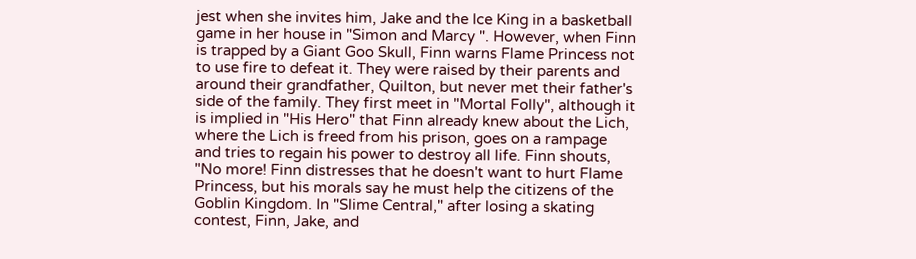jest when she invites him, Jake and the Ice King in a basketball game in her house in "Simon and Marcy ". However, when Finn is trapped by a Giant Goo Skull, Finn warns Flame Princess not to use fire to defeat it. They were raised by their parents and around their grandfather, Quilton, but never met their father's side of the family. They first meet in "Mortal Folly", although it is implied in "His Hero" that Finn already knew about the Lich, where the Lich is freed from his prison, goes on a rampage and tries to regain his power to destroy all life. Finn shouts, "No more! Finn distresses that he doesn't want to hurt Flame Princess, but his morals say he must help the citizens of the Goblin Kingdom. In "Slime Central," after losing a skating contest, Finn, Jake, and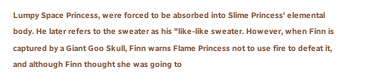Lumpy Space Princess, were forced to be absorbed into Slime Princess' elemental body. He later refers to the sweater as his "like-like sweater. However, when Finn is captured by a Giant Goo Skull, Finn warns Flame Princess not to use fire to defeat it, and although Finn thought she was going to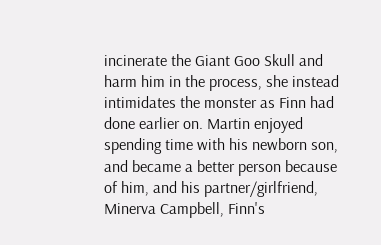incinerate the Giant Goo Skull and harm him in the process, she instead intimidates the monster as Finn had done earlier on. Martin enjoyed spending time with his newborn son, and became a better person because of him, and his partner/girlfriend, Minerva Campbell, Finn's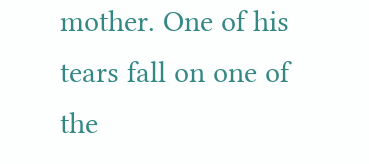mother. One of his tears fall on one of the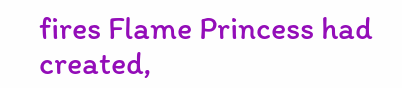fires Flame Princess had created,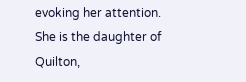evoking her attention. She is the daughter of Quilton,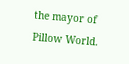the mayor of Pillow World.